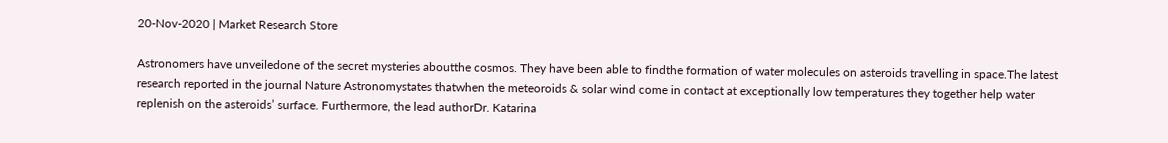20-Nov-2020 | Market Research Store

Astronomers have unveiledone of the secret mysteries aboutthe cosmos. They have been able to findthe formation of water molecules on asteroids travelling in space.The latest research reported in the journal Nature Astronomystates thatwhen the meteoroids & solar wind come in contact at exceptionally low temperatures they together help water replenish on the asteroids’ surface. Furthermore, the lead authorDr. Katarina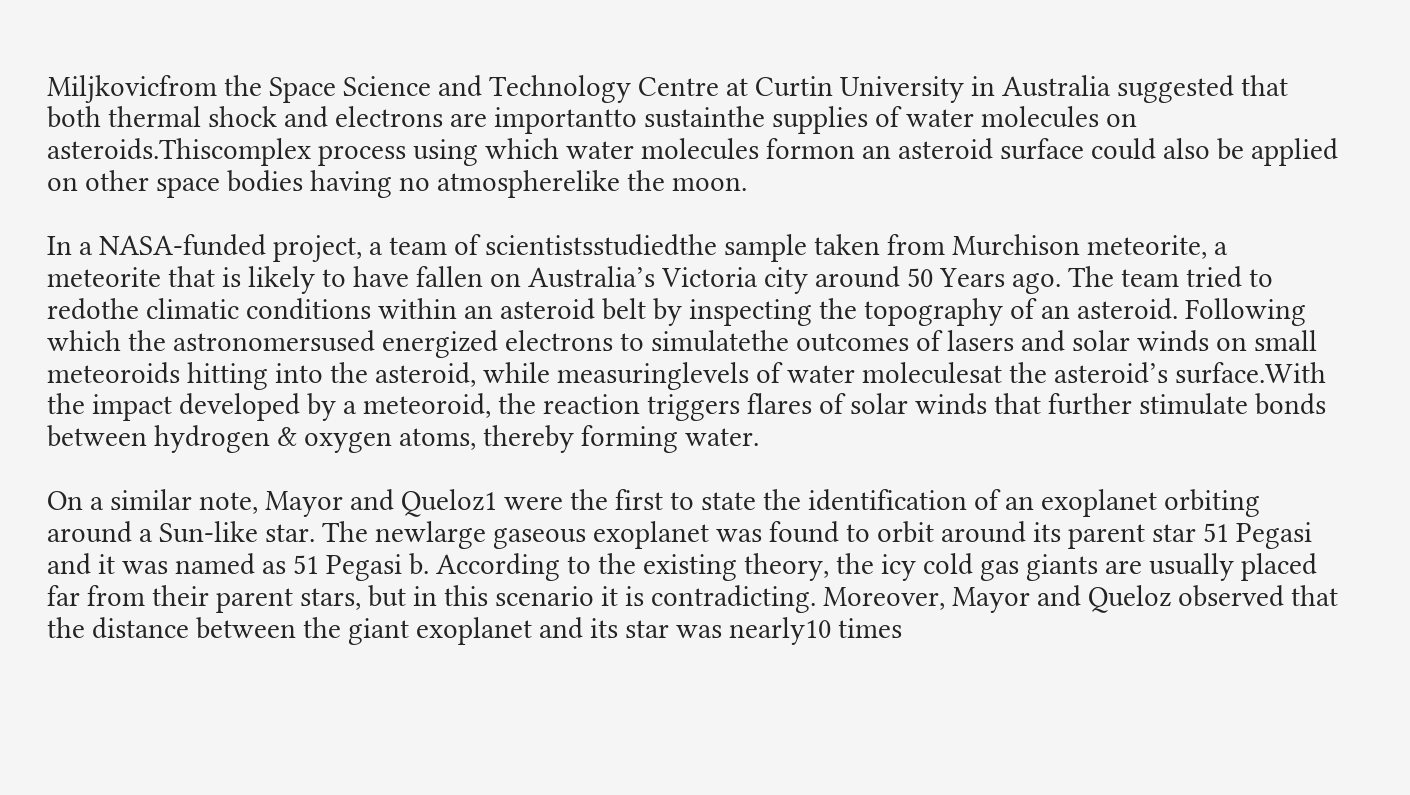Miljkovicfrom the Space Science and Technology Centre at Curtin University in Australia suggested that both thermal shock and electrons are importantto sustainthe supplies of water molecules on asteroids.Thiscomplex process using which water molecules formon an asteroid surface could also be applied on other space bodies having no atmospherelike the moon.

In a NASA-funded project, a team of scientistsstudiedthe sample taken from Murchison meteorite, a meteorite that is likely to have fallen on Australia’s Victoria city around 50 Years ago. The team tried to redothe climatic conditions within an asteroid belt by inspecting the topography of an asteroid. Following which the astronomersused energized electrons to simulatethe outcomes of lasers and solar winds on small meteoroids hitting into the asteroid, while measuringlevels of water moleculesat the asteroid’s surface.With the impact developed by a meteoroid, the reaction triggers flares of solar winds that further stimulate bonds between hydrogen & oxygen atoms, thereby forming water.

On a similar note, Mayor and Queloz1 were the first to state the identification of an exoplanet orbiting around a Sun-like star. The newlarge gaseous exoplanet was found to orbit around its parent star 51 Pegasi and it was named as 51 Pegasi b. According to the existing theory, the icy cold gas giants are usually placed far from their parent stars, but in this scenario it is contradicting. Moreover, Mayor and Queloz observed that the distance between the giant exoplanet and its star was nearly10 times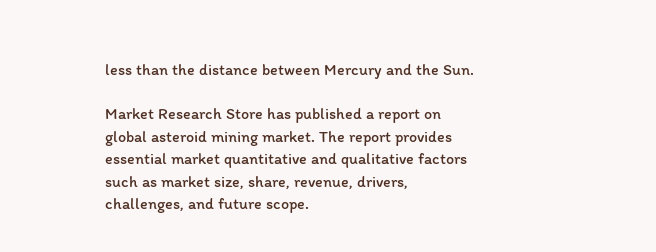less than the distance between Mercury and the Sun.

Market Research Store has published a report on global asteroid mining market. The report provides essential market quantitative and qualitative factors such as market size, share, revenue, drivers, challenges, and future scope.